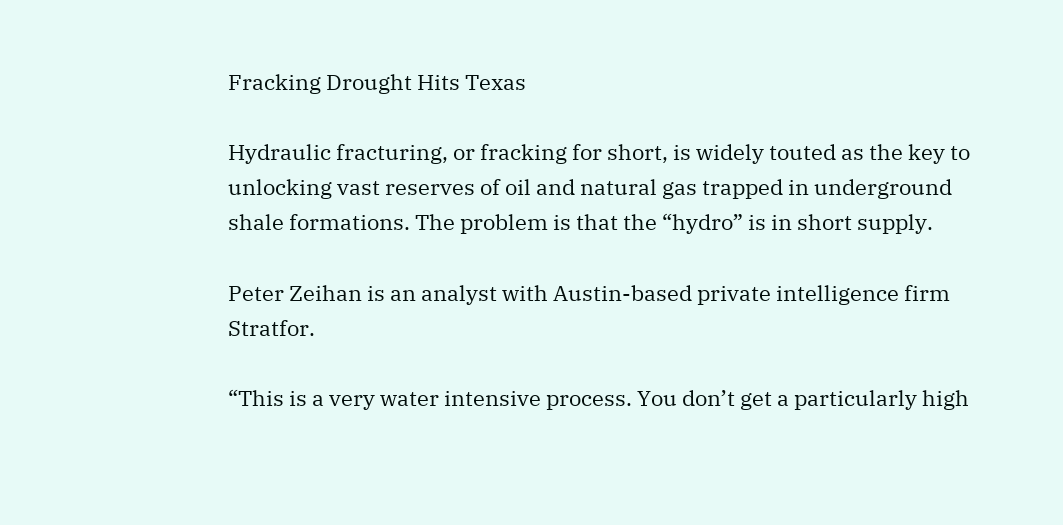Fracking Drought Hits Texas

Hydraulic fracturing, or fracking for short, is widely touted as the key to unlocking vast reserves of oil and natural gas trapped in underground shale formations. The problem is that the “hydro” is in short supply.

Peter Zeihan is an analyst with Austin-based private intelligence firm Stratfor.

“This is a very water intensive process. You don’t get a particularly high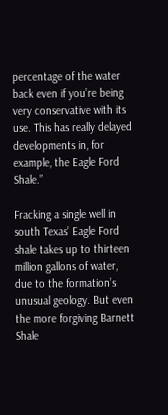percentage of the water back even if you’re being very conservative with its use. This has really delayed developments in, for example, the Eagle Ford Shale.”

Fracking a single well in south Texas’ Eagle Ford shale takes up to thirteen million gallons of water, due to the formation’s unusual geology. But even the more forgiving Barnett Shale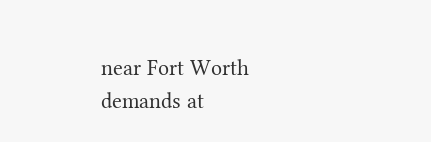near Fort Worth demands at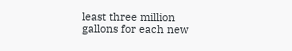least three million gallons for each new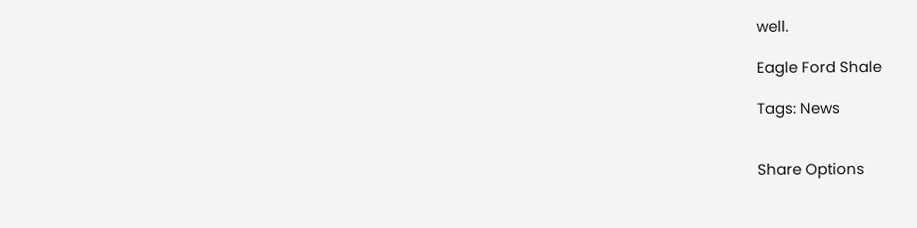well.

Eagle Ford Shale

Tags: News


Share Options